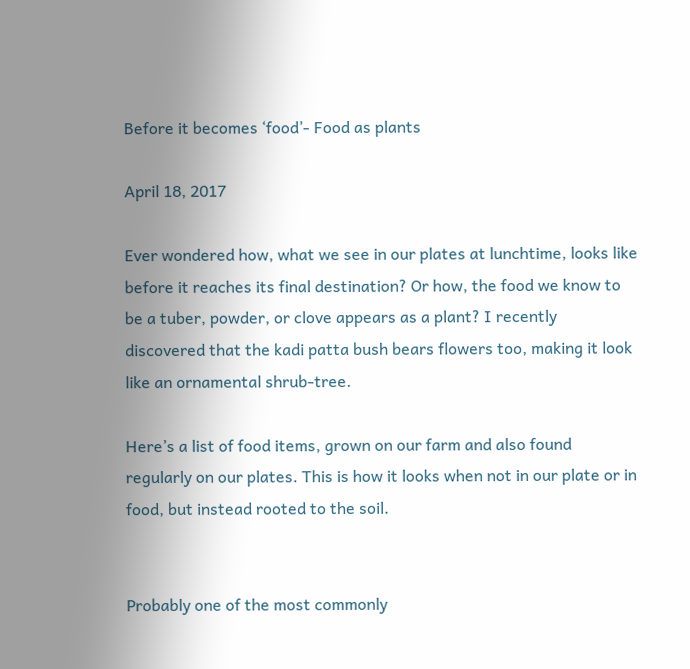Before it becomes ‘food’- Food as plants

April 18, 2017

Ever wondered how, what we see in our plates at lunchtime, looks like before it reaches its final destination? Or how, the food we know to be a tuber, powder, or clove appears as a plant? I recently discovered that the kadi patta bush bears flowers too, making it look like an ornamental shrub-tree.

Here’s a list of food items, grown on our farm and also found regularly on our plates. This is how it looks when not in our plate or in food, but instead rooted to the soil.


Probably one of the most commonly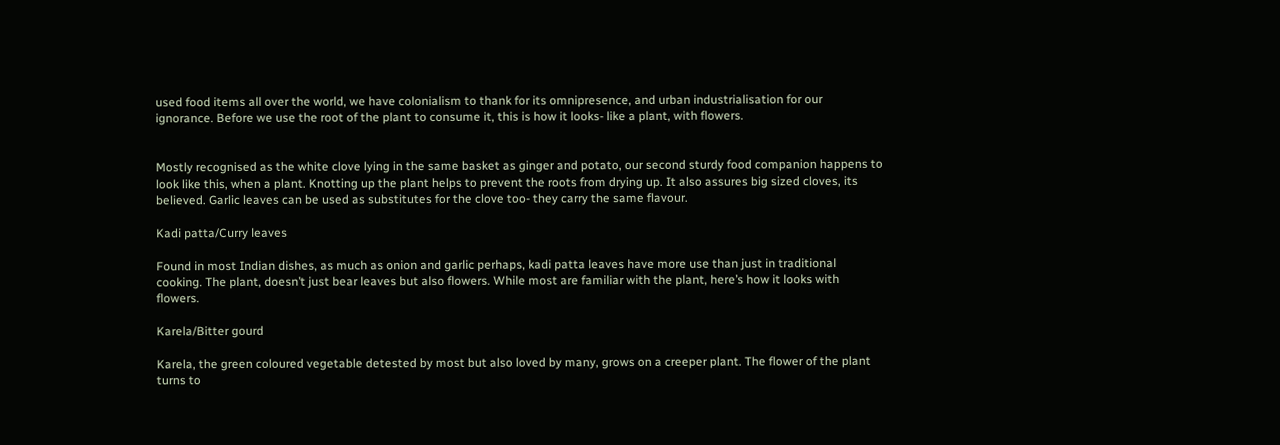used food items all over the world, we have colonialism to thank for its omnipresence, and urban industrialisation for our ignorance. Before we use the root of the plant to consume it, this is how it looks- like a plant, with flowers.


Mostly recognised as the white clove lying in the same basket as ginger and potato, our second sturdy food companion happens to look like this, when a plant. Knotting up the plant helps to prevent the roots from drying up. It also assures big sized cloves, its believed. Garlic leaves can be used as substitutes for the clove too- they carry the same flavour.

Kadi patta/Curry leaves

Found in most Indian dishes, as much as onion and garlic perhaps, kadi patta leaves have more use than just in traditional cooking. The plant, doesn’t just bear leaves but also flowers. While most are familiar with the plant, here’s how it looks with flowers.

Karela/Bitter gourd

Karela, the green coloured vegetable detested by most but also loved by many, grows on a creeper plant. The flower of the plant turns to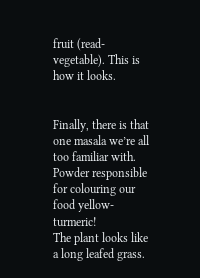fruit (read-vegetable). This is how it looks.


Finally, there is that one masala we’re all too familiar with. Powder responsible for colouring our food yellow- turmeric!
The plant looks like a long leafed grass.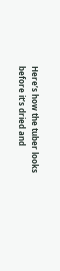Here’s how the tuber looks before it’s dried and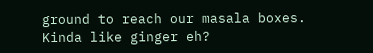ground to reach our masala boxes. Kinda like ginger eh?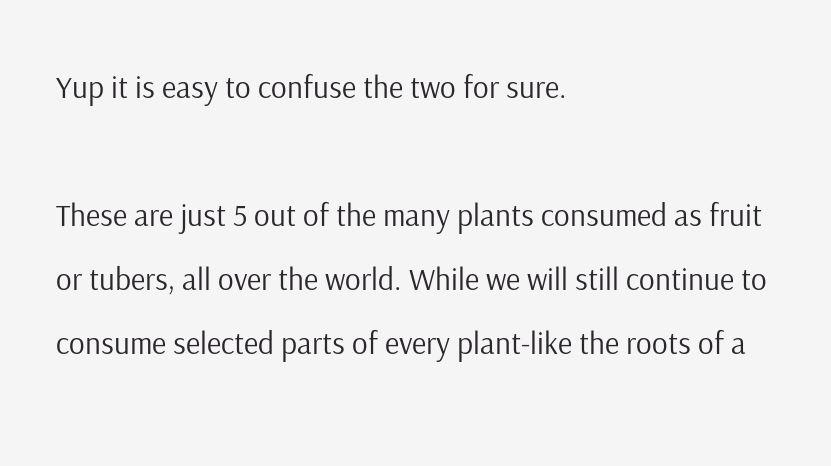Yup it is easy to confuse the two for sure.

These are just 5 out of the many plants consumed as fruit or tubers, all over the world. While we will still continue to consume selected parts of every plant-like the roots of a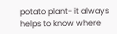potato plant- it always helps to know where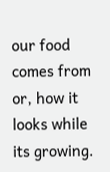our food comes from or, how it looks while its growing.